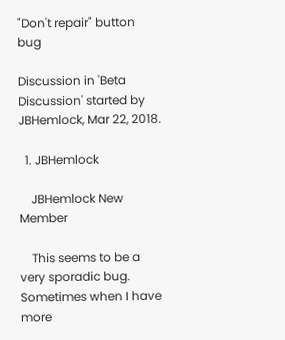"Don't repair" button bug

Discussion in 'Beta Discussion' started by JBHemlock, Mar 22, 2018.

  1. JBHemlock

    JBHemlock New Member

    This seems to be a very sporadic bug. Sometimes when I have more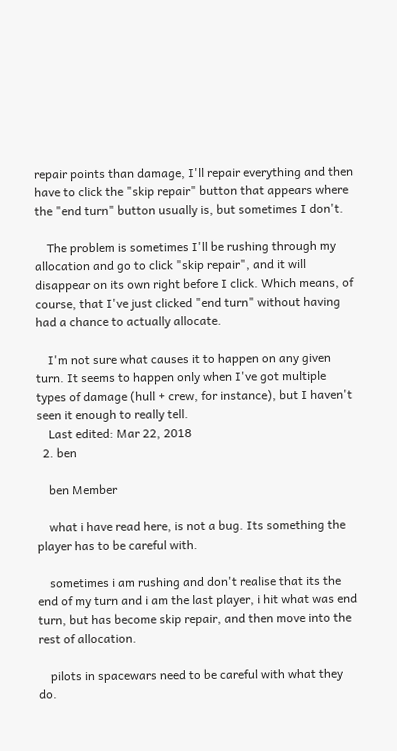repair points than damage, I'll repair everything and then have to click the "skip repair" button that appears where the "end turn" button usually is, but sometimes I don't.

    The problem is sometimes I'll be rushing through my allocation and go to click "skip repair", and it will disappear on its own right before I click. Which means, of course, that I've just clicked "end turn" without having had a chance to actually allocate.

    I'm not sure what causes it to happen on any given turn. It seems to happen only when I've got multiple types of damage (hull + crew, for instance), but I haven't seen it enough to really tell.
    Last edited: Mar 22, 2018
  2. ben

    ben Member

    what i have read here, is not a bug. Its something the player has to be careful with.

    sometimes i am rushing and don't realise that its the end of my turn and i am the last player, i hit what was end turn, but has become skip repair, and then move into the rest of allocation.

    pilots in spacewars need to be careful with what they do.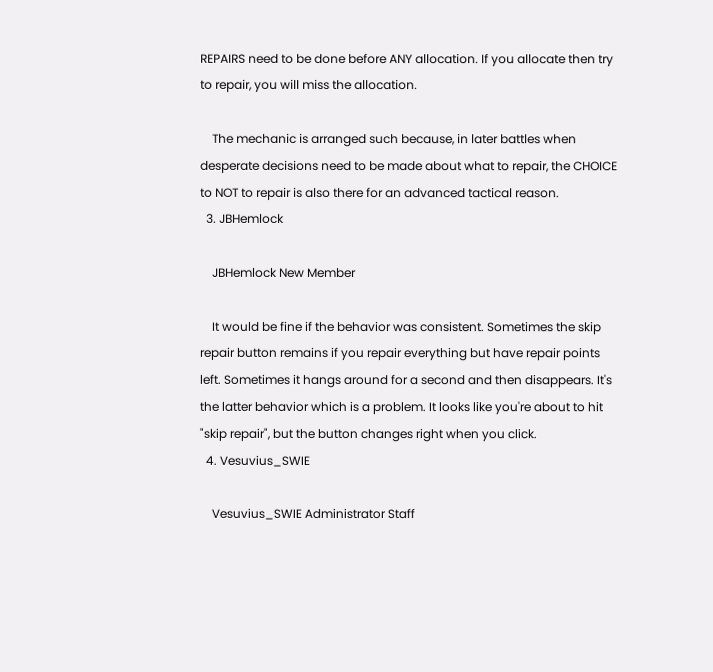REPAIRS need to be done before ANY allocation. If you allocate then try to repair, you will miss the allocation.

    The mechanic is arranged such because, in later battles when desperate decisions need to be made about what to repair, the CHOICE to NOT to repair is also there for an advanced tactical reason.
  3. JBHemlock

    JBHemlock New Member

    It would be fine if the behavior was consistent. Sometimes the skip repair button remains if you repair everything but have repair points left. Sometimes it hangs around for a second and then disappears. It's the latter behavior which is a problem. It looks like you're about to hit "skip repair", but the button changes right when you click.
  4. Vesuvius_SWIE

    Vesuvius_SWIE Administrator Staff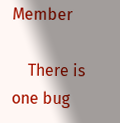Member

    There is one bug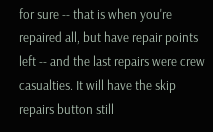for sure -- that is when you're repaired all, but have repair points left -- and the last repairs were crew casualties. It will have the skip repairs button still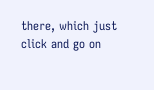there, which just click and go on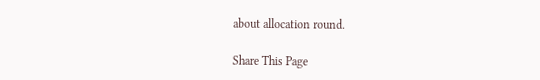about allocation round.

Share This Page